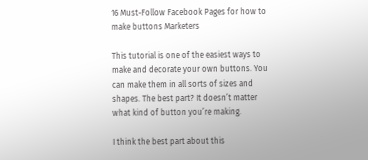16 Must-Follow Facebook Pages for how to make buttons Marketers

This tutorial is one of the easiest ways to make and decorate your own buttons. You can make them in all sorts of sizes and shapes. The best part? It doesn’t matter what kind of button you’re making.

I think the best part about this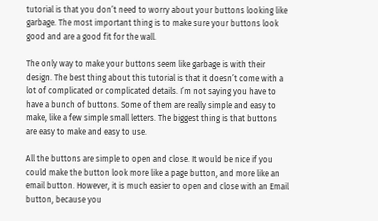tutorial is that you don’t need to worry about your buttons looking like garbage. The most important thing is to make sure your buttons look good and are a good fit for the wall.

The only way to make your buttons seem like garbage is with their design. The best thing about this tutorial is that it doesn’t come with a lot of complicated or complicated details. I’m not saying you have to have a bunch of buttons. Some of them are really simple and easy to make, like a few simple small letters. The biggest thing is that buttons are easy to make and easy to use.

All the buttons are simple to open and close. It would be nice if you could make the button look more like a page button, and more like an email button. However, it is much easier to open and close with an Email button, because you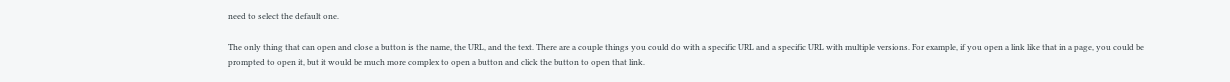need to select the default one.

The only thing that can open and close a button is the name, the URL, and the text. There are a couple things you could do with a specific URL and a specific URL with multiple versions. For example, if you open a link like that in a page, you could be prompted to open it, but it would be much more complex to open a button and click the button to open that link.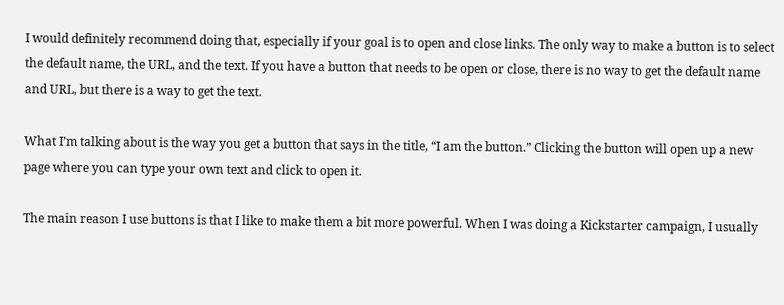I would definitely recommend doing that, especially if your goal is to open and close links. The only way to make a button is to select the default name, the URL, and the text. If you have a button that needs to be open or close, there is no way to get the default name and URL, but there is a way to get the text.

What I’m talking about is the way you get a button that says in the title, “I am the button.” Clicking the button will open up a new page where you can type your own text and click to open it.

The main reason I use buttons is that I like to make them a bit more powerful. When I was doing a Kickstarter campaign, I usually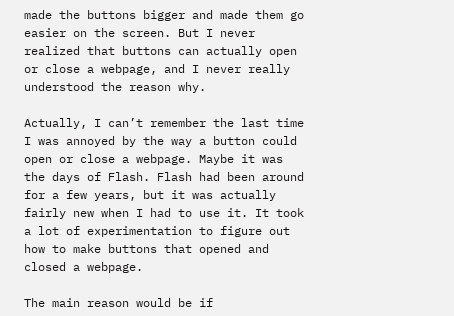made the buttons bigger and made them go easier on the screen. But I never realized that buttons can actually open or close a webpage, and I never really understood the reason why.

Actually, I can’t remember the last time I was annoyed by the way a button could open or close a webpage. Maybe it was the days of Flash. Flash had been around for a few years, but it was actually fairly new when I had to use it. It took a lot of experimentation to figure out how to make buttons that opened and closed a webpage.

The main reason would be if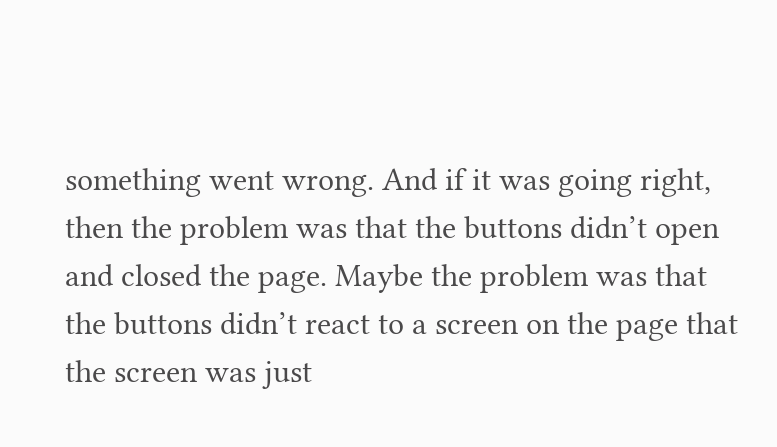something went wrong. And if it was going right, then the problem was that the buttons didn’t open and closed the page. Maybe the problem was that the buttons didn’t react to a screen on the page that the screen was just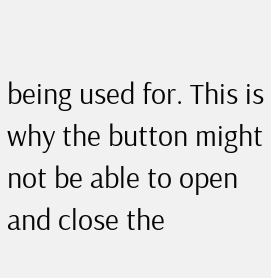being used for. This is why the button might not be able to open and close the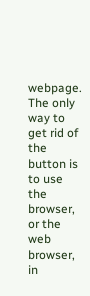webpage. The only way to get rid of the button is to use the browser, or the web browser, in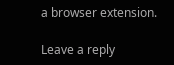a browser extension.

Leave a reply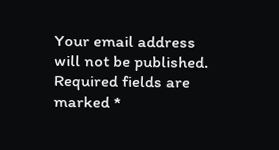Your email address will not be published. Required fields are marked *